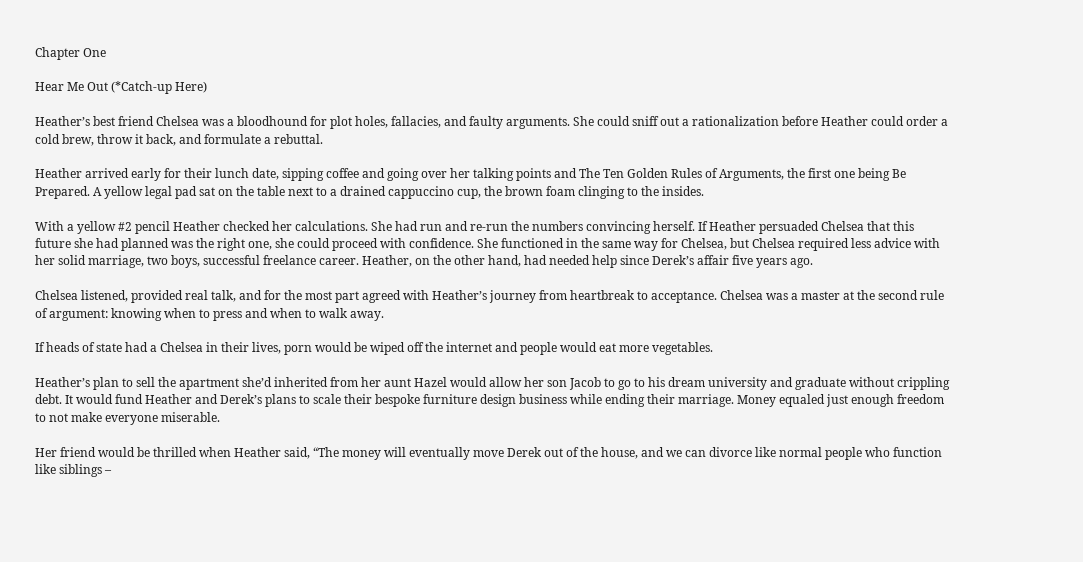Chapter One

Hear Me Out (*Catch-up Here)

Heather’s best friend Chelsea was a bloodhound for plot holes, fallacies, and faulty arguments. She could sniff out a rationalization before Heather could order a cold brew, throw it back, and formulate a rebuttal.

Heather arrived early for their lunch date, sipping coffee and going over her talking points and The Ten Golden Rules of Arguments, the first one being Be Prepared. A yellow legal pad sat on the table next to a drained cappuccino cup, the brown foam clinging to the insides.

With a yellow #2 pencil Heather checked her calculations. She had run and re-run the numbers convincing herself. If Heather persuaded Chelsea that this future she had planned was the right one, she could proceed with confidence. She functioned in the same way for Chelsea, but Chelsea required less advice with her solid marriage, two boys, successful freelance career. Heather, on the other hand, had needed help since Derek’s affair five years ago.

Chelsea listened, provided real talk, and for the most part agreed with Heather’s journey from heartbreak to acceptance. Chelsea was a master at the second rule of argument: knowing when to press and when to walk away.

If heads of state had a Chelsea in their lives, porn would be wiped off the internet and people would eat more vegetables.

Heather’s plan to sell the apartment she’d inherited from her aunt Hazel would allow her son Jacob to go to his dream university and graduate without crippling debt. It would fund Heather and Derek’s plans to scale their bespoke furniture design business while ending their marriage. Money equaled just enough freedom to not make everyone miserable.

Her friend would be thrilled when Heather said, “The money will eventually move Derek out of the house, and we can divorce like normal people who function like siblings –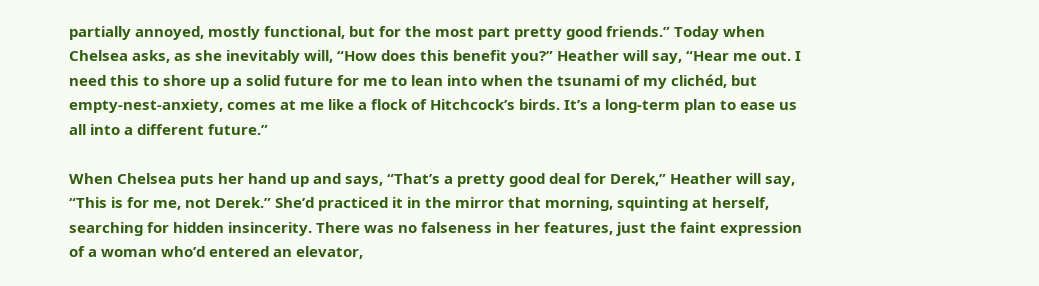partially annoyed, mostly functional, but for the most part pretty good friends.” Today when Chelsea asks, as she inevitably will, “How does this benefit you?” Heather will say, “Hear me out. I need this to shore up a solid future for me to lean into when the tsunami of my clichéd, but empty-nest-anxiety, comes at me like a flock of Hitchcock’s birds. It’s a long-term plan to ease us all into a different future.”

When Chelsea puts her hand up and says, “That’s a pretty good deal for Derek,” Heather will say, “This is for me, not Derek.” She’d practiced it in the mirror that morning, squinting at herself, searching for hidden insincerity. There was no falseness in her features, just the faint expression of a woman who’d entered an elevator,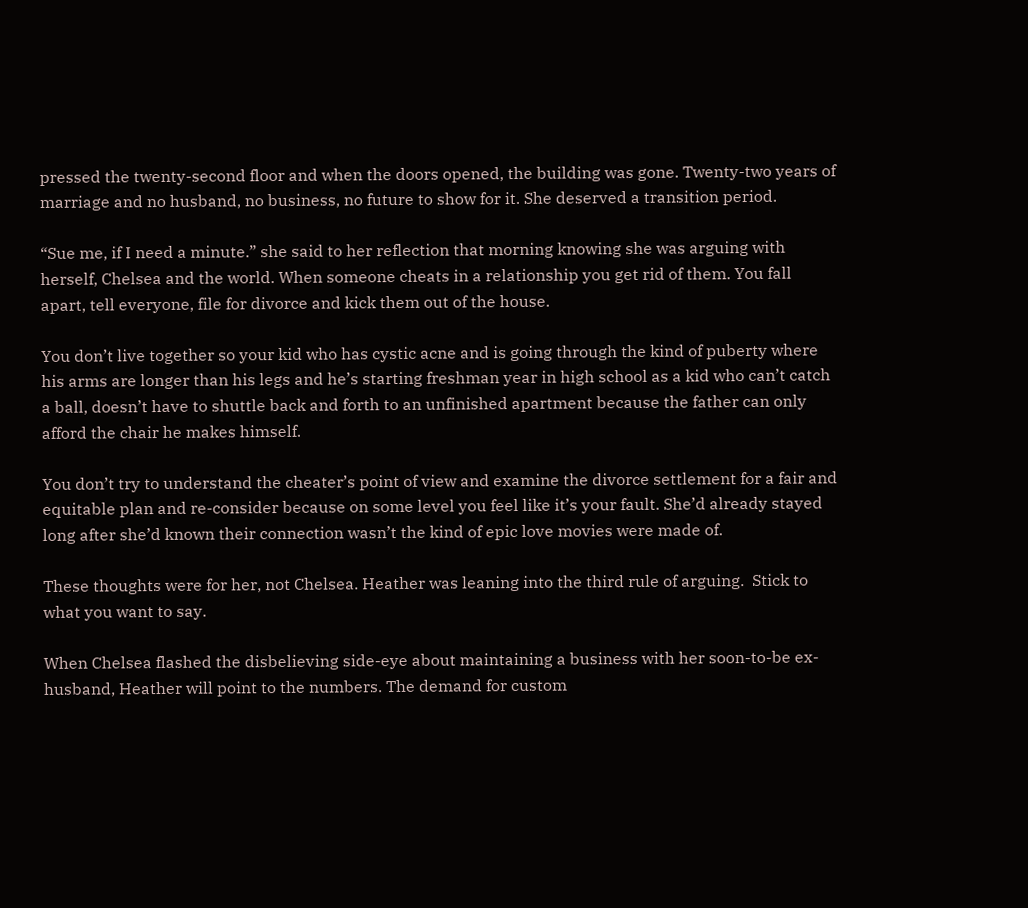pressed the twenty-second floor and when the doors opened, the building was gone. Twenty-two years of marriage and no husband, no business, no future to show for it. She deserved a transition period.

“Sue me, if I need a minute.” she said to her reflection that morning knowing she was arguing with herself, Chelsea and the world. When someone cheats in a relationship you get rid of them. You fall apart, tell everyone, file for divorce and kick them out of the house.

You don’t live together so your kid who has cystic acne and is going through the kind of puberty where his arms are longer than his legs and he’s starting freshman year in high school as a kid who can’t catch a ball, doesn’t have to shuttle back and forth to an unfinished apartment because the father can only afford the chair he makes himself.

You don’t try to understand the cheater’s point of view and examine the divorce settlement for a fair and equitable plan and re-consider because on some level you feel like it’s your fault. She’d already stayed long after she’d known their connection wasn’t the kind of epic love movies were made of.

These thoughts were for her, not Chelsea. Heather was leaning into the third rule of arguing.  Stick to what you want to say.

When Chelsea flashed the disbelieving side-eye about maintaining a business with her soon-to-be ex-husband, Heather will point to the numbers. The demand for custom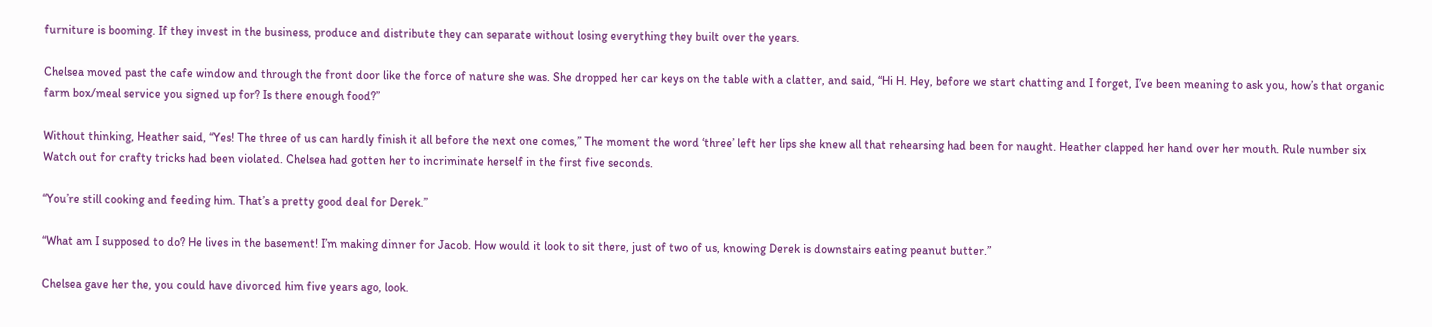furniture is booming. If they invest in the business, produce and distribute they can separate without losing everything they built over the years.

Chelsea moved past the cafe window and through the front door like the force of nature she was. She dropped her car keys on the table with a clatter, and said, “Hi H. Hey, before we start chatting and I forget, I’ve been meaning to ask you, how’s that organic farm box/meal service you signed up for? Is there enough food?”

Without thinking, Heather said, “Yes! The three of us can hardly finish it all before the next one comes,” The moment the word ‘three’ left her lips she knew all that rehearsing had been for naught. Heather clapped her hand over her mouth. Rule number six Watch out for crafty tricks had been violated. Chelsea had gotten her to incriminate herself in the first five seconds.

“You’re still cooking and feeding him. That’s a pretty good deal for Derek.”

“What am I supposed to do? He lives in the basement! I’m making dinner for Jacob. How would it look to sit there, just of two of us, knowing Derek is downstairs eating peanut butter.”

Chelsea gave her the, you could have divorced him five years ago, look.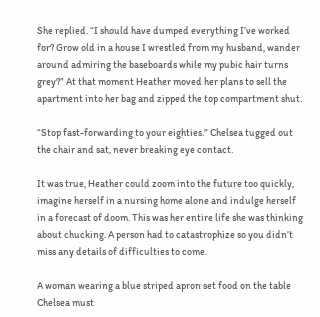She replied. “I should have dumped everything I’ve worked for? Grow old in a house I wrestled from my husband, wander around admiring the baseboards while my pubic hair turns grey?” At that moment Heather moved her plans to sell the apartment into her bag and zipped the top compartment shut.

“Stop fast-forwarding to your eighties.” Chelsea tugged out the chair and sat, never breaking eye contact.

It was true, Heather could zoom into the future too quickly, imagine herself in a nursing home alone and indulge herself in a forecast of doom. This was her entire life she was thinking about chucking. A person had to catastrophize so you didn’t miss any details of difficulties to come.

A woman wearing a blue striped apron set food on the table Chelsea must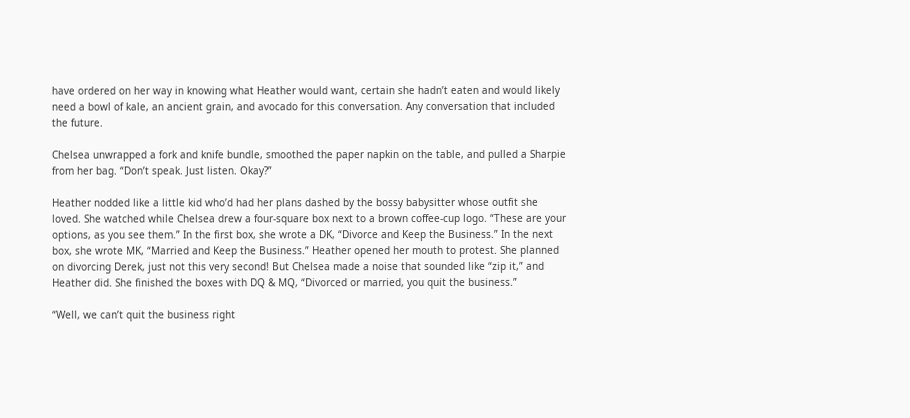have ordered on her way in knowing what Heather would want, certain she hadn’t eaten and would likely need a bowl of kale, an ancient grain, and avocado for this conversation. Any conversation that included the future.

Chelsea unwrapped a fork and knife bundle, smoothed the paper napkin on the table, and pulled a Sharpie from her bag. “Don’t speak. Just listen. Okay?”

Heather nodded like a little kid who’d had her plans dashed by the bossy babysitter whose outfit she loved. She watched while Chelsea drew a four-square box next to a brown coffee-cup logo. “These are your options, as you see them.” In the first box, she wrote a DK, “Divorce and Keep the Business.” In the next box, she wrote MK, “Married and Keep the Business.” Heather opened her mouth to protest. She planned on divorcing Derek, just not this very second! But Chelsea made a noise that sounded like “zip it,” and Heather did. She finished the boxes with DQ & MQ, “Divorced or married, you quit the business.”

“Well, we can’t quit the business right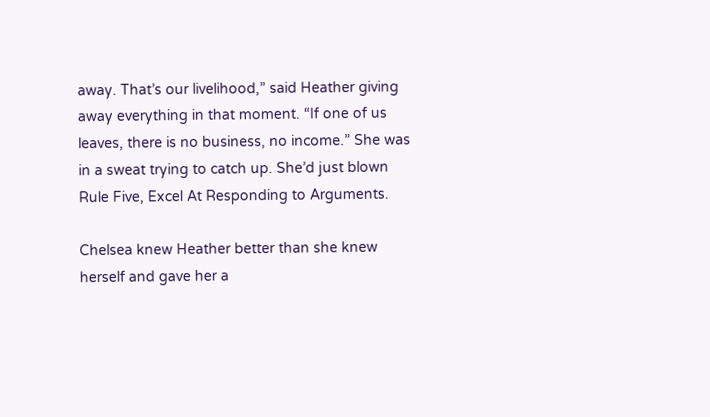away. That’s our livelihood,” said Heather giving away everything in that moment. “If one of us leaves, there is no business, no income.” She was in a sweat trying to catch up. She’d just blown Rule Five, Excel At Responding to Arguments.

Chelsea knew Heather better than she knew herself and gave her a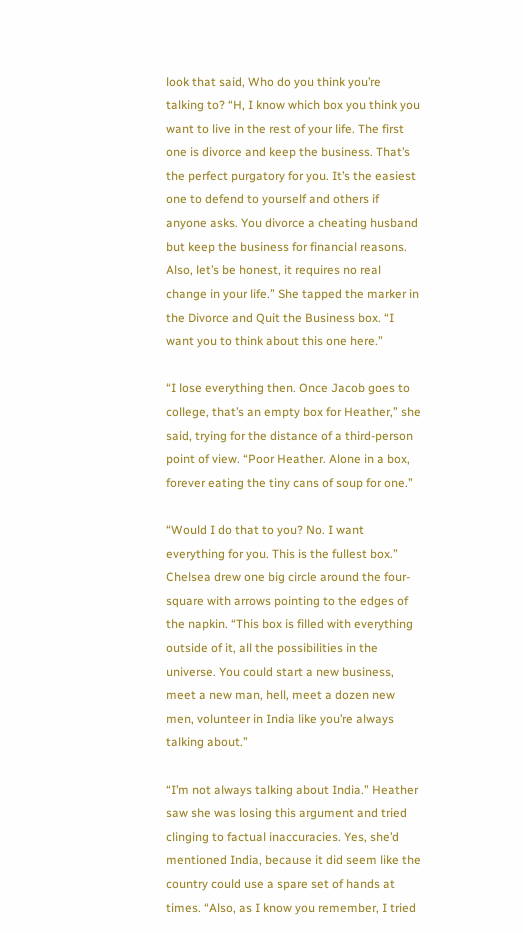look that said, Who do you think you’re talking to? “H, I know which box you think you want to live in the rest of your life. The first one is divorce and keep the business. That’s the perfect purgatory for you. It’s the easiest one to defend to yourself and others if anyone asks. You divorce a cheating husband but keep the business for financial reasons. Also, let’s be honest, it requires no real change in your life.” She tapped the marker in the Divorce and Quit the Business box. “I want you to think about this one here.”

“I lose everything then. Once Jacob goes to college, that’s an empty box for Heather,” she said, trying for the distance of a third-person point of view. “Poor Heather. Alone in a box, forever eating the tiny cans of soup for one.”

“Would I do that to you? No. I want everything for you. This is the fullest box.” Chelsea drew one big circle around the four-square with arrows pointing to the edges of the napkin. “This box is filled with everything outside of it, all the possibilities in the universe. You could start a new business, meet a new man, hell, meet a dozen new men, volunteer in India like you’re always talking about.”

“I’m not always talking about India.” Heather saw she was losing this argument and tried clinging to factual inaccuracies. Yes, she’d mentioned India, because it did seem like the country could use a spare set of hands at times. “Also, as I know you remember, I tried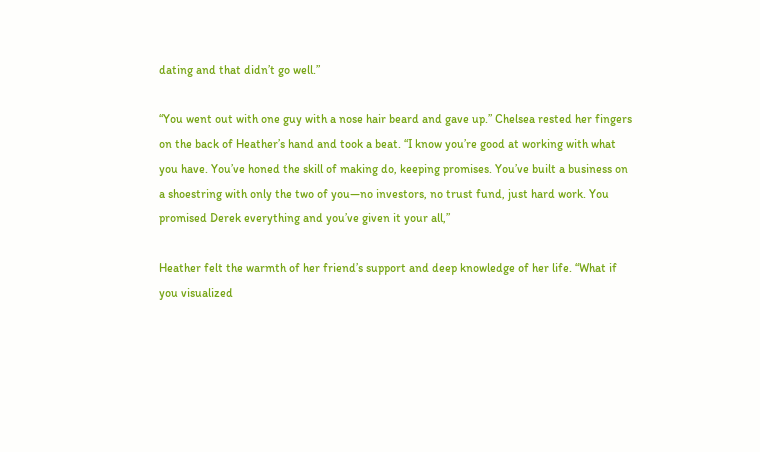dating and that didn’t go well.”

“You went out with one guy with a nose hair beard and gave up.” Chelsea rested her fingers on the back of Heather’s hand and took a beat. “I know you’re good at working with what you have. You’ve honed the skill of making do, keeping promises. You’ve built a business on a shoestring with only the two of you—no investors, no trust fund, just hard work. You promised Derek everything and you’ve given it your all,”

Heather felt the warmth of her friend’s support and deep knowledge of her life. “What if you visualized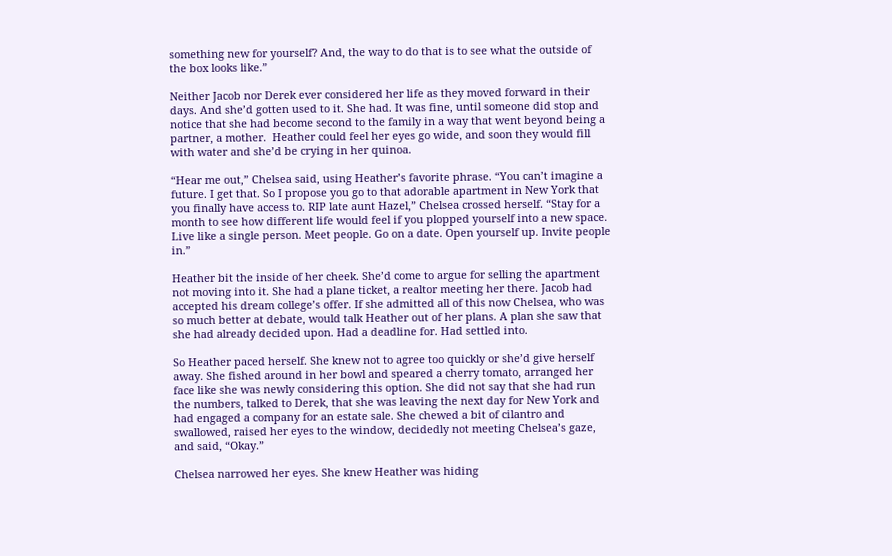something new for yourself? And, the way to do that is to see what the outside of the box looks like.”

Neither Jacob nor Derek ever considered her life as they moved forward in their days. And she’d gotten used to it. She had. It was fine, until someone did stop and notice that she had become second to the family in a way that went beyond being a partner, a mother.  Heather could feel her eyes go wide, and soon they would fill with water and she’d be crying in her quinoa.

“Hear me out,” Chelsea said, using Heather’s favorite phrase. “You can’t imagine a future. I get that. So I propose you go to that adorable apartment in New York that you finally have access to. RIP late aunt Hazel,” Chelsea crossed herself. “Stay for a month to see how different life would feel if you plopped yourself into a new space. Live like a single person. Meet people. Go on a date. Open yourself up. Invite people in.”

Heather bit the inside of her cheek. She’d come to argue for selling the apartment not moving into it. She had a plane ticket, a realtor meeting her there. Jacob had accepted his dream college’s offer. If she admitted all of this now Chelsea, who was so much better at debate, would talk Heather out of her plans. A plan she saw that she had already decided upon. Had a deadline for. Had settled into.

So Heather paced herself. She knew not to agree too quickly or she’d give herself away. She fished around in her bowl and speared a cherry tomato, arranged her face like she was newly considering this option. She did not say that she had run the numbers, talked to Derek, that she was leaving the next day for New York and had engaged a company for an estate sale. She chewed a bit of cilantro and swallowed, raised her eyes to the window, decidedly not meeting Chelsea’s gaze, and said, “Okay.”

Chelsea narrowed her eyes. She knew Heather was hiding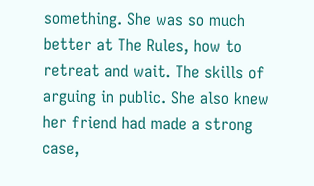something. She was so much better at The Rules, how to retreat and wait. The skills of arguing in public. She also knew her friend had made a strong case,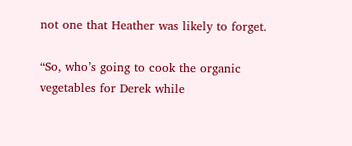not one that Heather was likely to forget.

“So, who’s going to cook the organic vegetables for Derek while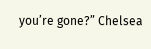you’re gone?” Chelsea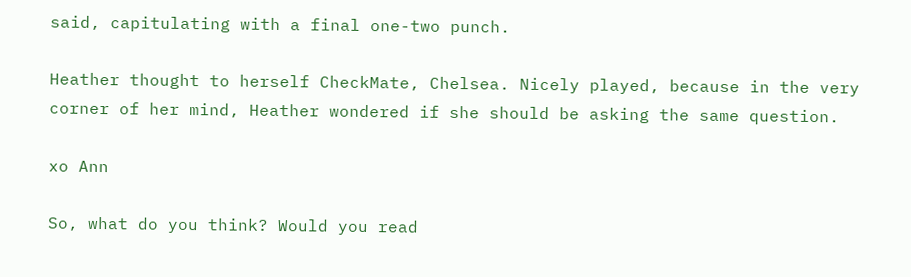said, capitulating with a final one-two punch.

Heather thought to herself CheckMate, Chelsea. Nicely played, because in the very corner of her mind, Heather wondered if she should be asking the same question.

xo Ann

So, what do you think? Would you read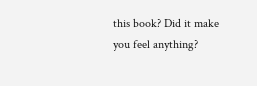this book? Did it make you feel anything?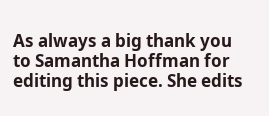As always a big thank you to Samantha Hoffman for editing this piece. She edits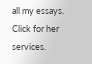all my essays. Click for her services.